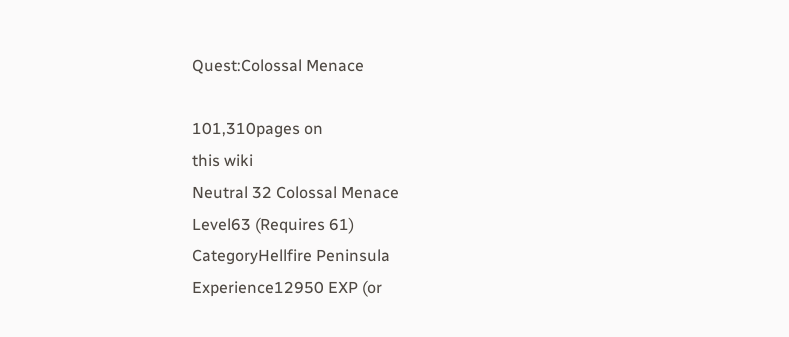Quest:Colossal Menace

101,310pages on
this wiki
Neutral 32 Colossal Menace
Level63 (Requires 61)
CategoryHellfire Peninsula
Experience12950 EXP (or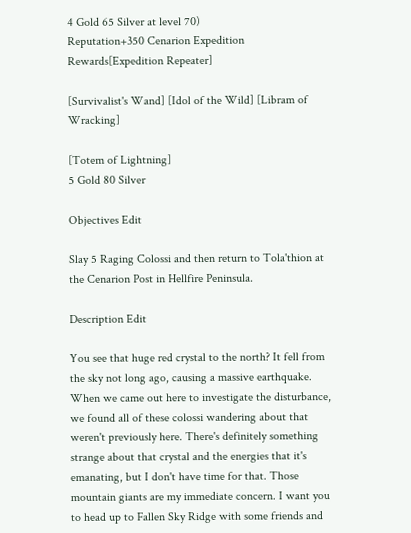4 Gold 65 Silver at level 70)
Reputation+350 Cenarion Expedition
Rewards[Expedition Repeater]

[Survivalist's Wand] [Idol of the Wild] [Libram of Wracking]

[Totem of Lightning]
5 Gold 80 Silver

Objectives Edit

Slay 5 Raging Colossi and then return to Tola'thion at the Cenarion Post in Hellfire Peninsula.

Description Edit

You see that huge red crystal to the north? It fell from the sky not long ago, causing a massive earthquake. When we came out here to investigate the disturbance, we found all of these colossi wandering about that weren't previously here. There's definitely something strange about that crystal and the energies that it's emanating, but I don't have time for that. Those mountain giants are my immediate concern. I want you to head up to Fallen Sky Ridge with some friends and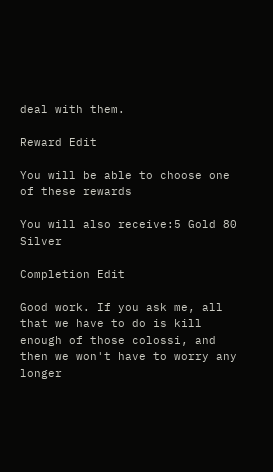deal with them.

Reward Edit

You will be able to choose one of these rewards

You will also receive:5 Gold 80 Silver

Completion Edit

Good work. If you ask me, all that we have to do is kill enough of those colossi, and then we won't have to worry any longer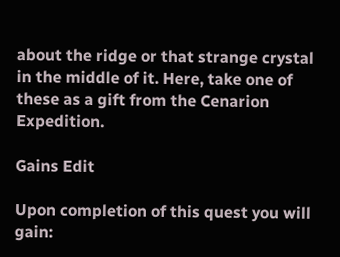about the ridge or that strange crystal in the middle of it. Here, take one of these as a gift from the Cenarion Expedition.

Gains Edit

Upon completion of this quest you will gain: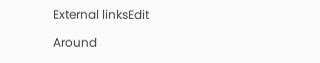External linksEdit

Around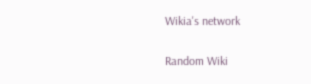Wikia's network

Random Wiki